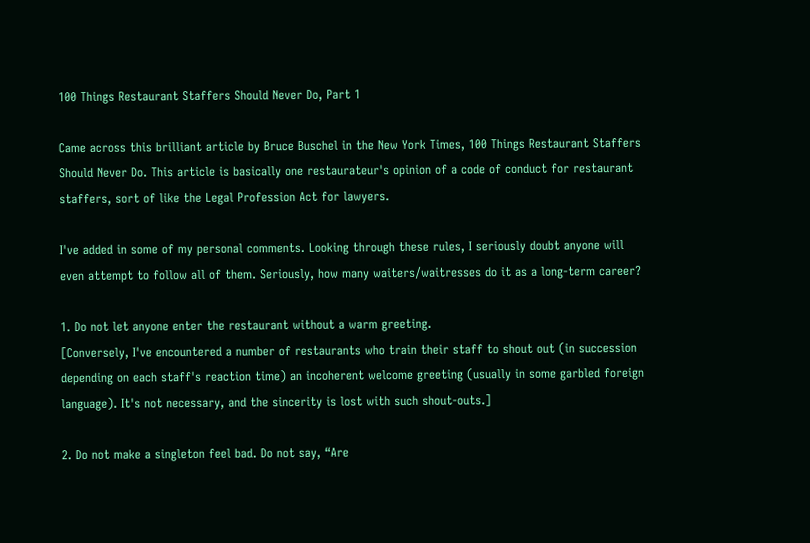100 Things Restaurant Staffers Should Never Do, Part 1

Came across this brilliant article by Bruce Buschel in the New York Times, 100 Things Restaurant Staffers Should Never Do. This article is basically one restaurateur's opinion of a code of conduct for restaurant staffers, sort of like the Legal Profession Act for lawyers.

I've added in some of my personal comments. Looking through these rules, I seriously doubt anyone will even attempt to follow all of them. Seriously, how many waiters/waitresses do it as a long-term career?

1. Do not let anyone enter the restaurant without a warm greeting.
[Conversely, I've encountered a number of restaurants who train their staff to shout out (in succession depending on each staff's reaction time) an incoherent welcome greeting (usually in some garbled foreign language). It's not necessary, and the sincerity is lost with such shout-outs.]

2. Do not make a singleton feel bad. Do not say, “Are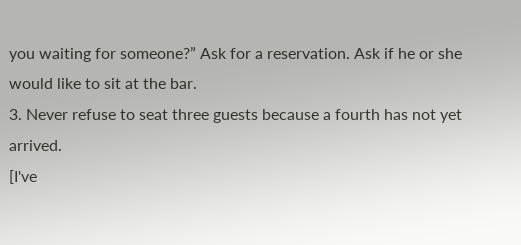you waiting for someone?” Ask for a reservation. Ask if he or she would like to sit at the bar.
3. Never refuse to seat three guests because a fourth has not yet arrived.
[I've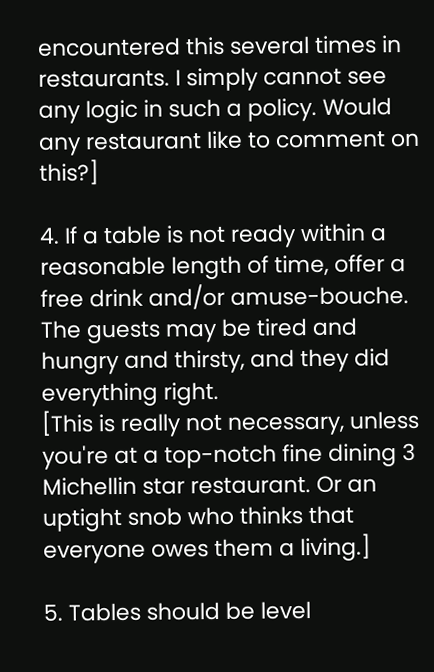encountered this several times in restaurants. I simply cannot see any logic in such a policy. Would any restaurant like to comment on this?]

4. If a table is not ready within a reasonable length of time, offer a free drink and/or amuse-bouche. The guests may be tired and hungry and thirsty, and they did everything right.
[This is really not necessary, unless you're at a top-notch fine dining 3 Michellin star restaurant. Or an uptight snob who thinks that everyone owes them a living.]

5. Tables should be level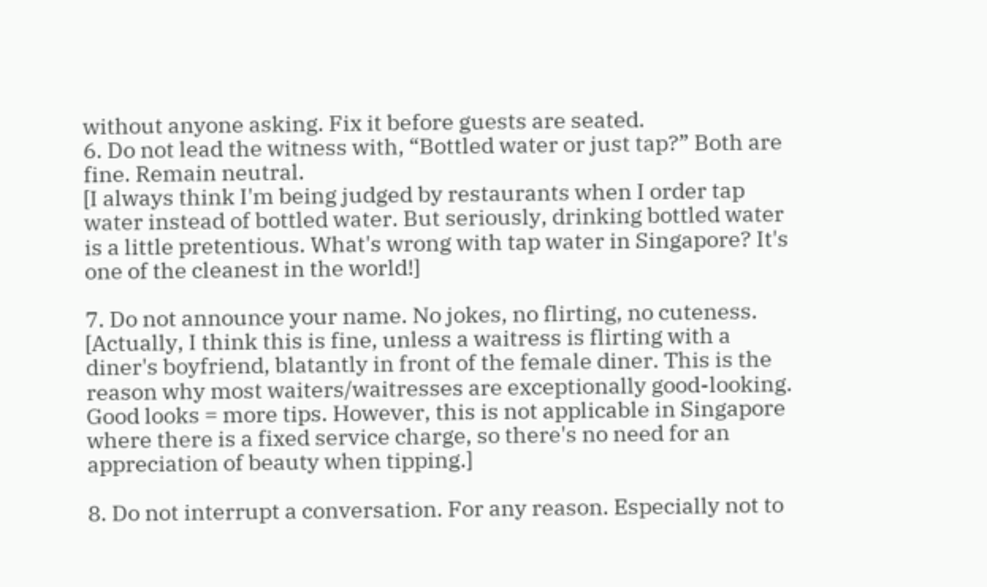without anyone asking. Fix it before guests are seated.
6. Do not lead the witness with, “Bottled water or just tap?” Both are fine. Remain neutral.
[I always think I'm being judged by restaurants when I order tap water instead of bottled water. But seriously, drinking bottled water is a little pretentious. What's wrong with tap water in Singapore? It's one of the cleanest in the world!]

7. Do not announce your name. No jokes, no flirting, no cuteness.
[Actually, I think this is fine, unless a waitress is flirting with a diner's boyfriend, blatantly in front of the female diner. This is the reason why most waiters/waitresses are exceptionally good-looking. Good looks = more tips. However, this is not applicable in Singapore where there is a fixed service charge, so there's no need for an appreciation of beauty when tipping.]

8. Do not interrupt a conversation. For any reason. Especially not to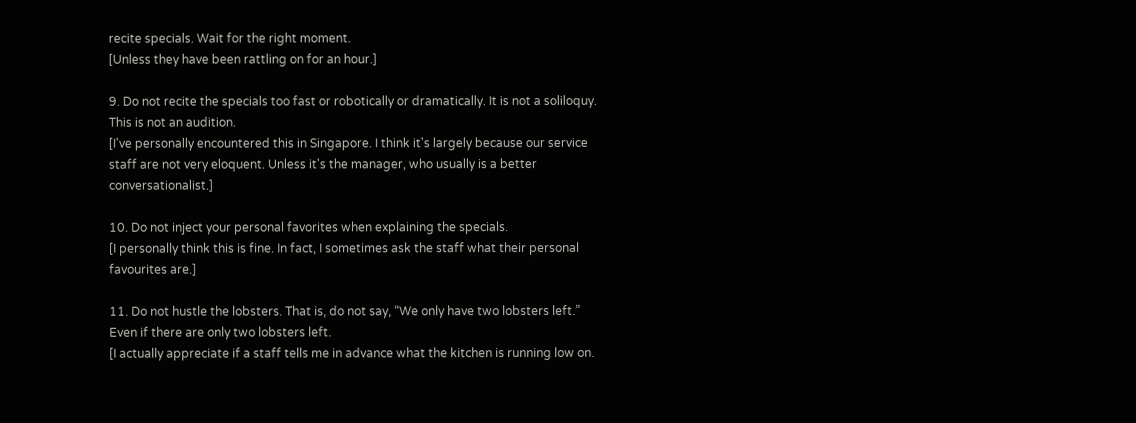recite specials. Wait for the right moment.
[Unless they have been rattling on for an hour.]

9. Do not recite the specials too fast or robotically or dramatically. It is not a soliloquy. This is not an audition.
[I've personally encountered this in Singapore. I think it's largely because our service staff are not very eloquent. Unless it's the manager, who usually is a better conversationalist.]

10. Do not inject your personal favorites when explaining the specials.
[I personally think this is fine. In fact, I sometimes ask the staff what their personal favourites are.]

11. Do not hustle the lobsters. That is, do not say, “We only have two lobsters left.” Even if there are only two lobsters left.
[I actually appreciate if a staff tells me in advance what the kitchen is running low on.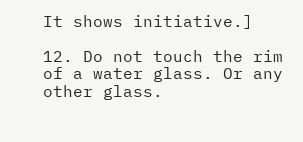It shows initiative.]

12. Do not touch the rim of a water glass. Or any other glass.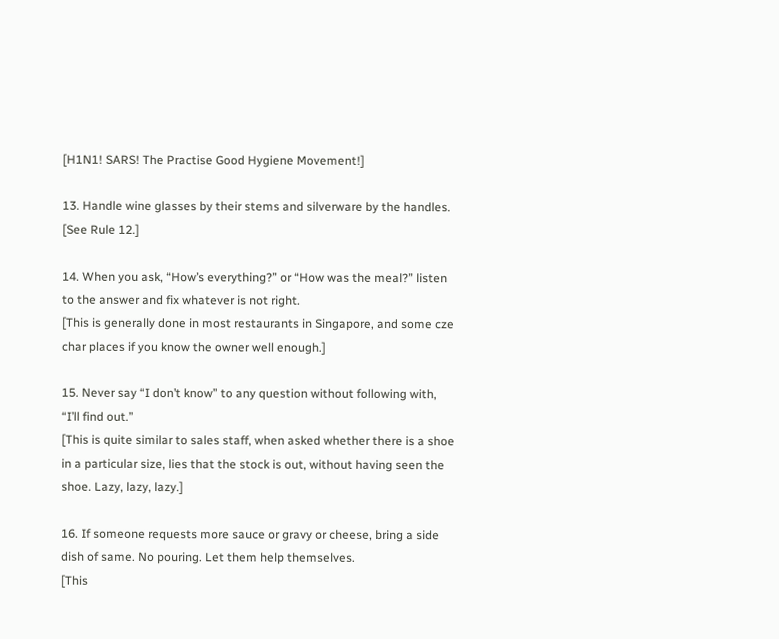[H1N1! SARS! The Practise Good Hygiene Movement!]

13. Handle wine glasses by their stems and silverware by the handles.
[See Rule 12.]

14. When you ask, “How’s everything?” or “How was the meal?” listen to the answer and fix whatever is not right.
[This is generally done in most restaurants in Singapore, and some cze char places if you know the owner well enough.]

15. Never say “I don’t know” to any question without following with, “I’ll find out.”
[This is quite similar to sales staff, when asked whether there is a shoe in a particular size, lies that the stock is out, without having seen the shoe. Lazy, lazy, lazy.]

16. If someone requests more sauce or gravy or cheese, bring a side dish of same. No pouring. Let them help themselves.
[This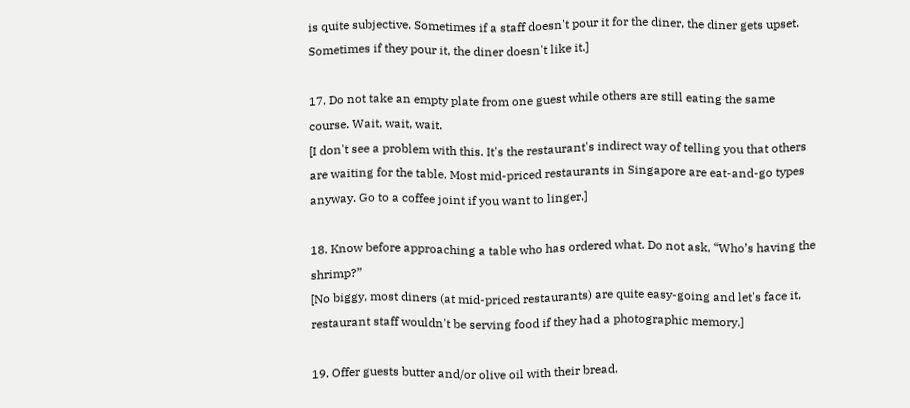is quite subjective. Sometimes if a staff doesn't pour it for the diner, the diner gets upset. Sometimes if they pour it, the diner doesn't like it.]

17. Do not take an empty plate from one guest while others are still eating the same course. Wait, wait, wait.
[I don't see a problem with this. It's the restaurant's indirect way of telling you that others are waiting for the table. Most mid-priced restaurants in Singapore are eat-and-go types anyway. Go to a coffee joint if you want to linger.]

18. Know before approaching a table who has ordered what. Do not ask, “Who’s having the shrimp?”
[No biggy, most diners (at mid-priced restaurants) are quite easy-going and let's face it, restaurant staff wouldn't be serving food if they had a photographic memory.]

19. Offer guests butter and/or olive oil with their bread.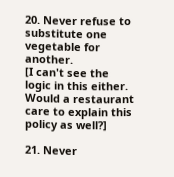20. Never refuse to substitute one vegetable for another.
[I can't see the logic in this either. Would a restaurant care to explain this policy as well?]

21. Never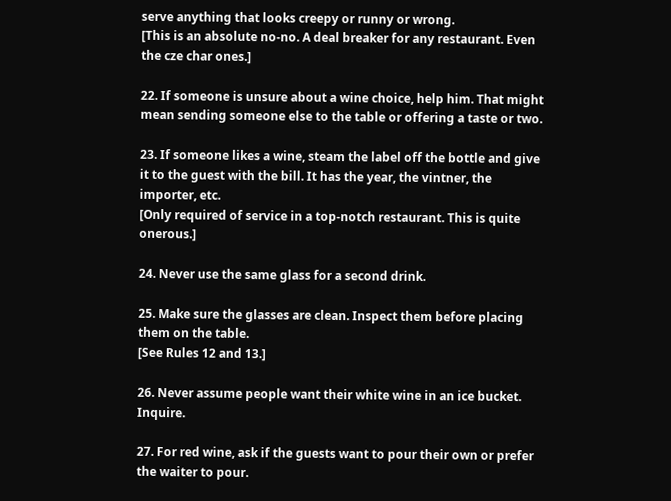serve anything that looks creepy or runny or wrong.
[This is an absolute no-no. A deal breaker for any restaurant. Even the cze char ones.]

22. If someone is unsure about a wine choice, help him. That might mean sending someone else to the table or offering a taste or two.

23. If someone likes a wine, steam the label off the bottle and give it to the guest with the bill. It has the year, the vintner, the importer, etc.
[Only required of service in a top-notch restaurant. This is quite onerous.]

24. Never use the same glass for a second drink.

25. Make sure the glasses are clean. Inspect them before placing them on the table.
[See Rules 12 and 13.]

26. Never assume people want their white wine in an ice bucket. Inquire.

27. For red wine, ask if the guests want to pour their own or prefer the waiter to pour.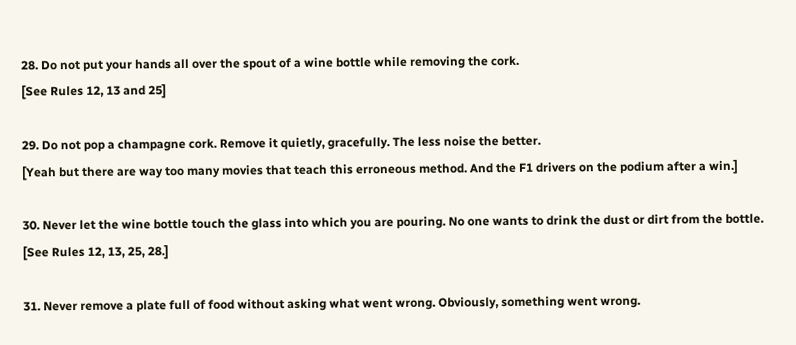28. Do not put your hands all over the spout of a wine bottle while removing the cork.
[See Rules 12, 13 and 25]

29. Do not pop a champagne cork. Remove it quietly, gracefully. The less noise the better.
[Yeah but there are way too many movies that teach this erroneous method. And the F1 drivers on the podium after a win.]

30. Never let the wine bottle touch the glass into which you are pouring. No one wants to drink the dust or dirt from the bottle.
[See Rules 12, 13, 25, 28.]

31. Never remove a plate full of food without asking what went wrong. Obviously, something went wrong.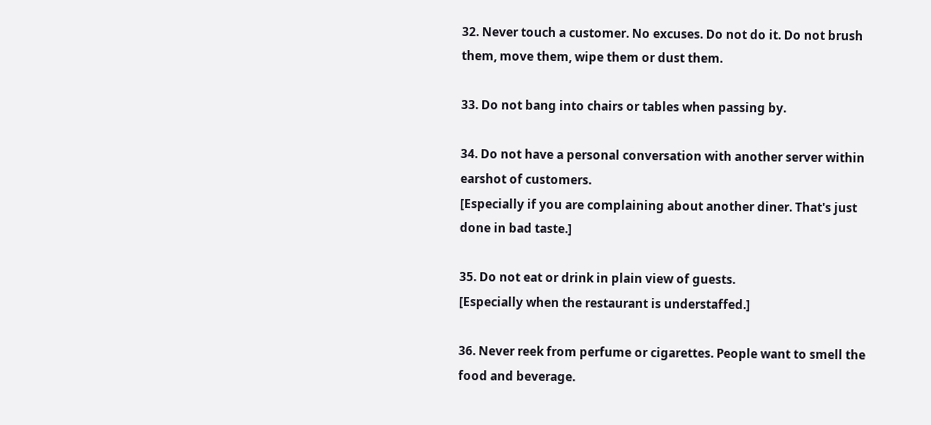32. Never touch a customer. No excuses. Do not do it. Do not brush them, move them, wipe them or dust them.

33. Do not bang into chairs or tables when passing by.

34. Do not have a personal conversation with another server within earshot of customers.
[Especially if you are complaining about another diner. That's just done in bad taste.]

35. Do not eat or drink in plain view of guests.
[Especially when the restaurant is understaffed.]

36. Never reek from perfume or cigarettes. People want to smell the food and beverage.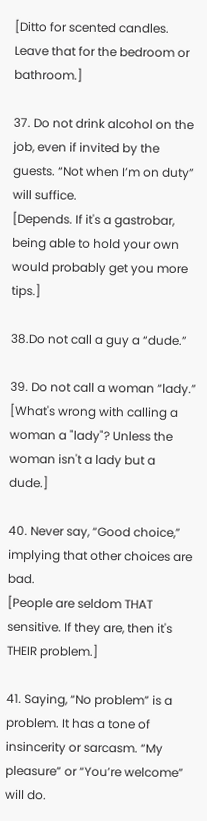[Ditto for scented candles. Leave that for the bedroom or bathroom.]

37. Do not drink alcohol on the job, even if invited by the guests. “Not when I’m on duty” will suffice.
[Depends. If it's a gastrobar, being able to hold your own would probably get you more tips.]

38.Do not call a guy a “dude.”

39. Do not call a woman “lady.”
[What's wrong with calling a woman a "lady"? Unless the woman isn't a lady but a dude.]

40. Never say, “Good choice,” implying that other choices are bad.
[People are seldom THAT sensitive. If they are, then it's THEIR problem.]

41. Saying, “No problem” is a problem. It has a tone of insincerity or sarcasm. “My pleasure” or “You’re welcome” will do.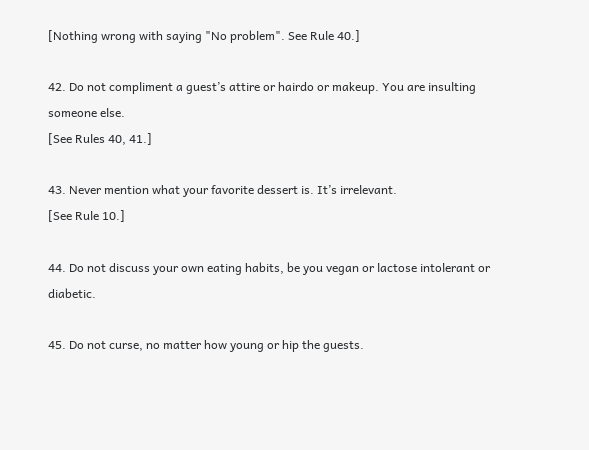[Nothing wrong with saying "No problem". See Rule 40.]

42. Do not compliment a guest’s attire or hairdo or makeup. You are insulting someone else.
[See Rules 40, 41.]

43. Never mention what your favorite dessert is. It’s irrelevant.
[See Rule 10.]

44. Do not discuss your own eating habits, be you vegan or lactose intolerant or diabetic.

45. Do not curse, no matter how young or hip the guests.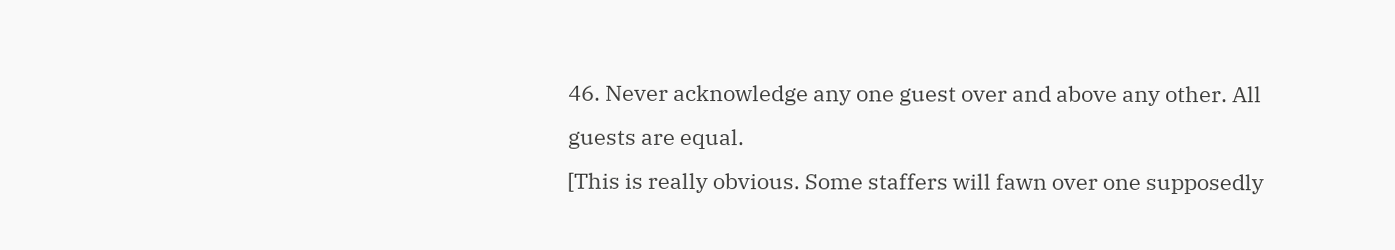46. Never acknowledge any one guest over and above any other. All guests are equal.
[This is really obvious. Some staffers will fawn over one supposedly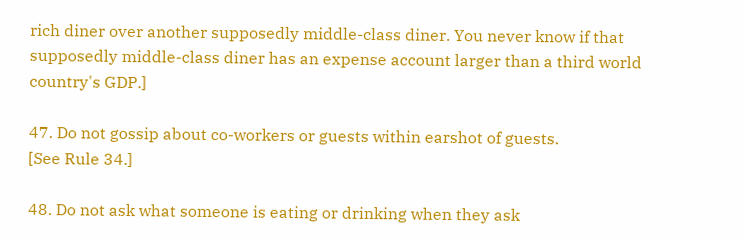rich diner over another supposedly middle-class diner. You never know if that supposedly middle-class diner has an expense account larger than a third world country's GDP.]

47. Do not gossip about co-workers or guests within earshot of guests.
[See Rule 34.]

48. Do not ask what someone is eating or drinking when they ask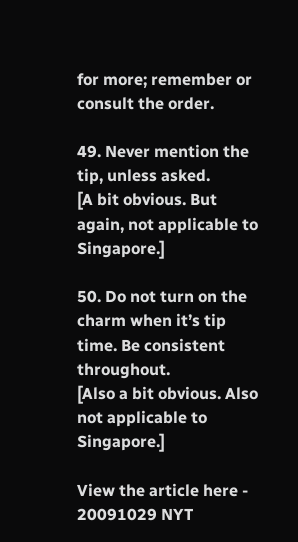for more; remember or consult the order.

49. Never mention the tip, unless asked.
[A bit obvious. But again, not applicable to Singapore.]

50. Do not turn on the charm when it’s tip time. Be consistent throughout.
[Also a bit obvious. Also not applicable to Singapore.]

View the article here - 20091029 NYT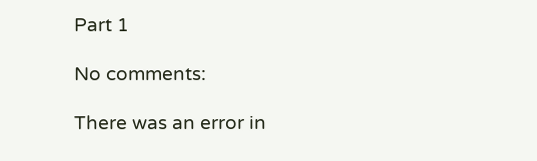Part 1

No comments:

There was an error in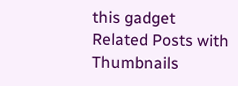this gadget
Related Posts with Thumbnails